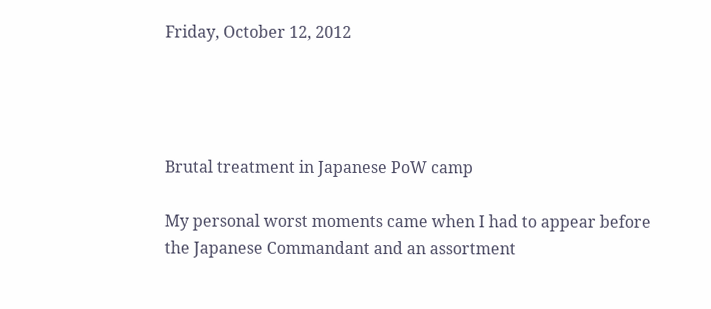Friday, October 12, 2012




Brutal treatment in Japanese PoW camp

My personal worst moments came when I had to appear before the Japanese Commandant and an assortment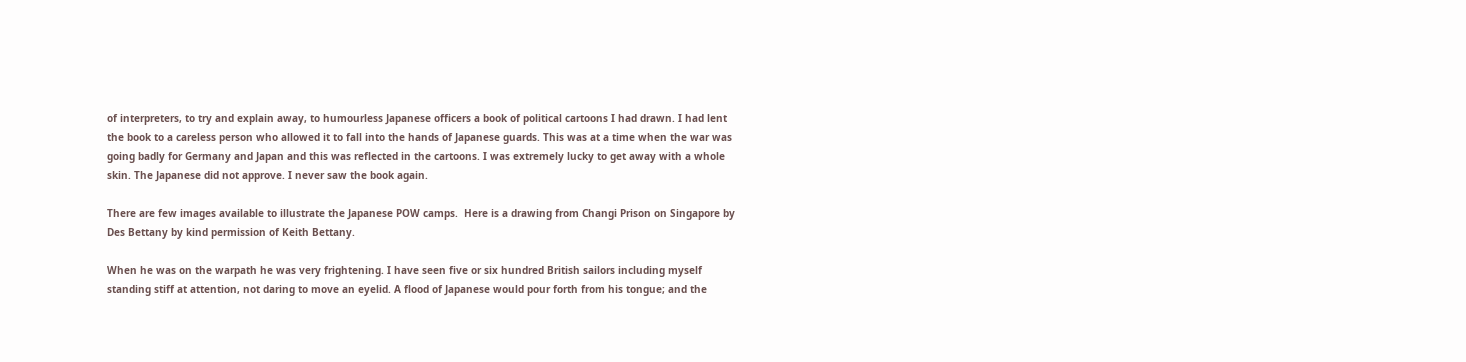of interpreters, to try and explain away, to humourless Japanese officers a book of political cartoons I had drawn. I had lent the book to a careless person who allowed it to fall into the hands of Japanese guards. This was at a time when the war was going badly for Germany and Japan and this was reflected in the cartoons. I was extremely lucky to get away with a whole skin. The Japanese did not approve. I never saw the book again.

There are few images available to illustrate the Japanese POW camps.  Here is a drawing from Changi Prison on Singapore by Des Bettany by kind permission of Keith Bettany.

When he was on the warpath he was very frightening. I have seen five or six hundred British sailors including myself standing stiff at attention, not daring to move an eyelid. A flood of Japanese would pour forth from his tongue; and the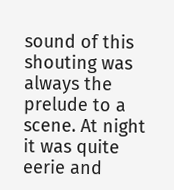sound of this shouting was always the prelude to a scene. At night it was quite eerie and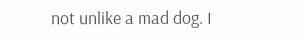not unlike a mad dog. I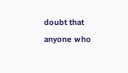doubt that anyone who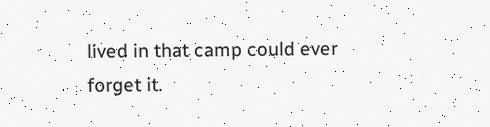lived in that camp could ever forget it.